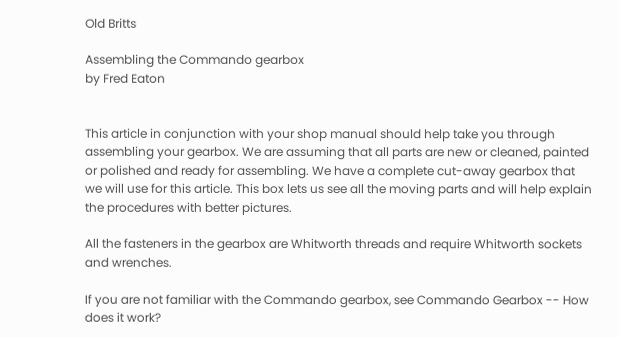Old Britts

Assembling the Commando gearbox
by Fred Eaton


This article in conjunction with your shop manual should help take you through assembling your gearbox. We are assuming that all parts are new or cleaned, painted or polished and ready for assembling. We have a complete cut-away gearbox that we will use for this article. This box lets us see all the moving parts and will help explain the procedures with better pictures.

All the fasteners in the gearbox are Whitworth threads and require Whitworth sockets and wrenches.

If you are not familiar with the Commando gearbox, see Commando Gearbox -- How does it work?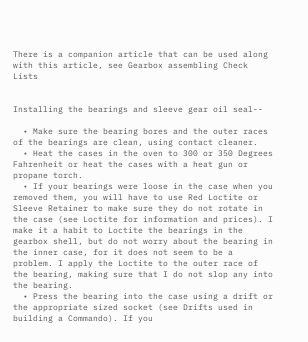There is a companion article that can be used along with this article, see Gearbox assembling Check Lists


Installing the bearings and sleeve gear oil seal--

  • Make sure the bearing bores and the outer races of the bearings are clean, using contact cleaner.
  • Heat the cases in the oven to 300 or 350 Degrees Fahrenheit or heat the cases with a heat gun or propane torch.
  • If your bearings were loose in the case when you removed them, you will have to use Red Loctite or Sleeve Retainer to make sure they do not rotate in the case (see Loctite for information and prices). I make it a habit to Loctite the bearings in the gearbox shell, but do not worry about the bearing in the inner case, for it does not seem to be a problem. I apply the Loctite to the outer race of the bearing, making sure that I do not slop any into the bearing.
  • Press the bearing into the case using a drift or the appropriate sized socket (see Drifts used in building a Commando). If you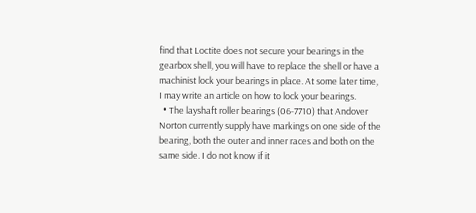find that Loctite does not secure your bearings in the gearbox shell, you will have to replace the shell or have a machinist lock your bearings in place. At some later time, I may write an article on how to lock your bearings.
  • The layshaft roller bearings (06-7710) that Andover Norton currently supply have markings on one side of the bearing, both the outer and inner races and both on the same side. I do not know if it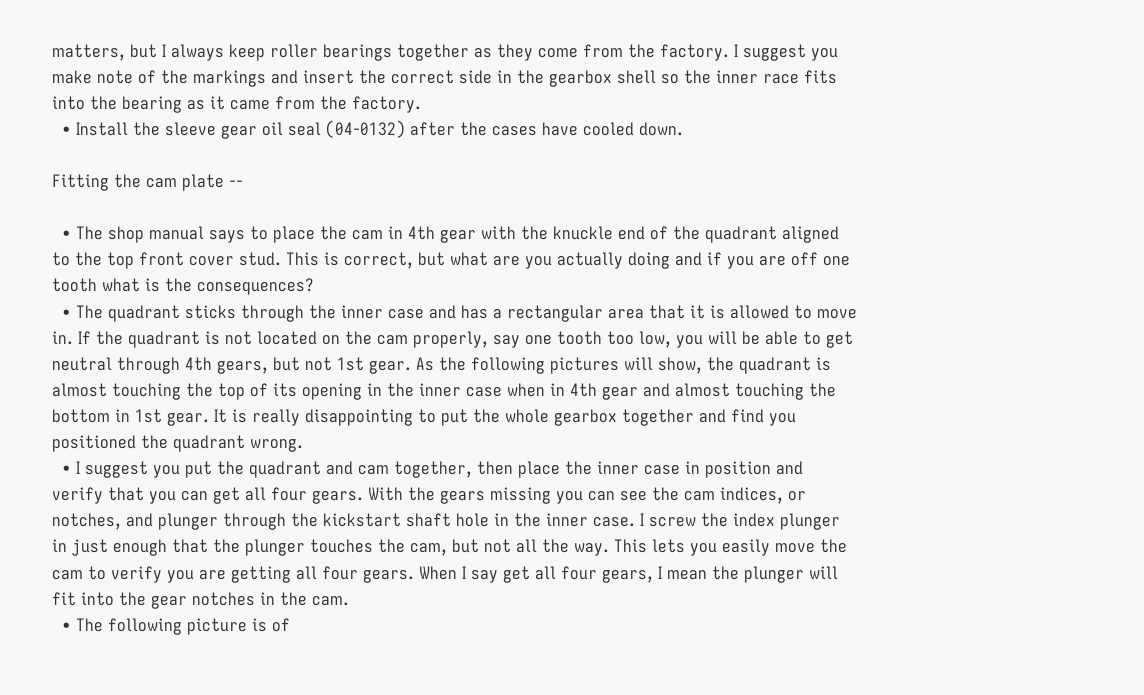matters, but I always keep roller bearings together as they come from the factory. I suggest you make note of the markings and insert the correct side in the gearbox shell so the inner race fits into the bearing as it came from the factory.
  • Install the sleeve gear oil seal (04-0132) after the cases have cooled down.

Fitting the cam plate --

  • The shop manual says to place the cam in 4th gear with the knuckle end of the quadrant aligned to the top front cover stud. This is correct, but what are you actually doing and if you are off one tooth what is the consequences?
  • The quadrant sticks through the inner case and has a rectangular area that it is allowed to move in. If the quadrant is not located on the cam properly, say one tooth too low, you will be able to get neutral through 4th gears, but not 1st gear. As the following pictures will show, the quadrant is almost touching the top of its opening in the inner case when in 4th gear and almost touching the bottom in 1st gear. It is really disappointing to put the whole gearbox together and find you positioned the quadrant wrong.
  • I suggest you put the quadrant and cam together, then place the inner case in position and verify that you can get all four gears. With the gears missing you can see the cam indices, or notches, and plunger through the kickstart shaft hole in the inner case. I screw the index plunger in just enough that the plunger touches the cam, but not all the way. This lets you easily move the cam to verify you are getting all four gears. When I say get all four gears, I mean the plunger will fit into the gear notches in the cam.
  • The following picture is of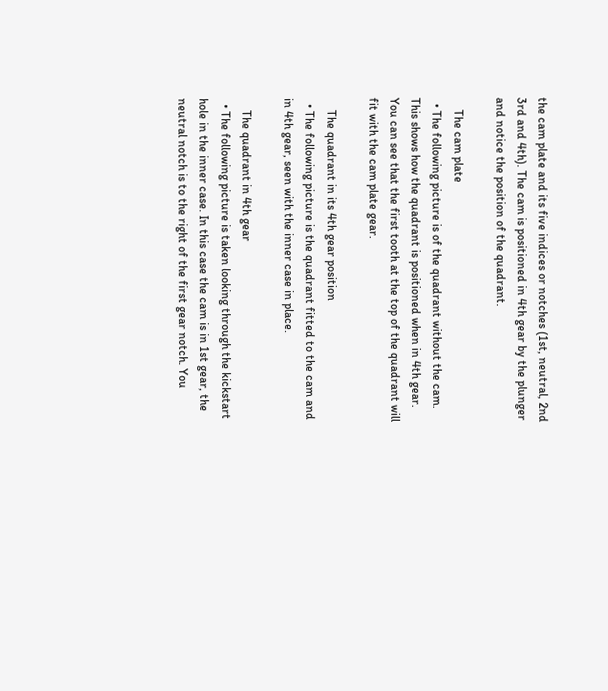the cam plate and its five indices or notches (1st, neutral, 2nd 3rd and 4th). The cam is positioned in 4th gear by the plunger and notice the position of the quadrant.

    The cam plate
  • The following picture is of the quadrant without the cam. This shows how the quadrant is positioned when in 4th gear. You can see that the first tooth at the top of the quadrant will fit with the cam plate gear.

    The quadrant in its 4th gear position
  • The following picture is the quadrant fitted to the cam and in 4th gear, seen with the inner case in place.

    The quadrant in 4th gear
  • The following picture is taken looking through the kickstart hole in the inner case. In this case the cam is in 1st gear, the neutral notch is to the right of the first gear notch. You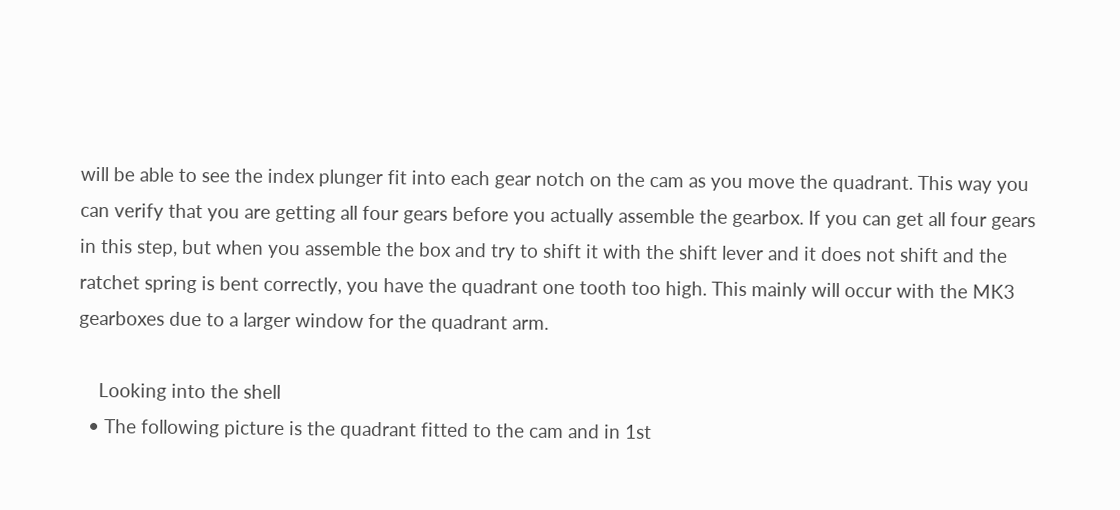will be able to see the index plunger fit into each gear notch on the cam as you move the quadrant. This way you can verify that you are getting all four gears before you actually assemble the gearbox. If you can get all four gears in this step, but when you assemble the box and try to shift it with the shift lever and it does not shift and the ratchet spring is bent correctly, you have the quadrant one tooth too high. This mainly will occur with the MK3 gearboxes due to a larger window for the quadrant arm.

    Looking into the shell
  • The following picture is the quadrant fitted to the cam and in 1st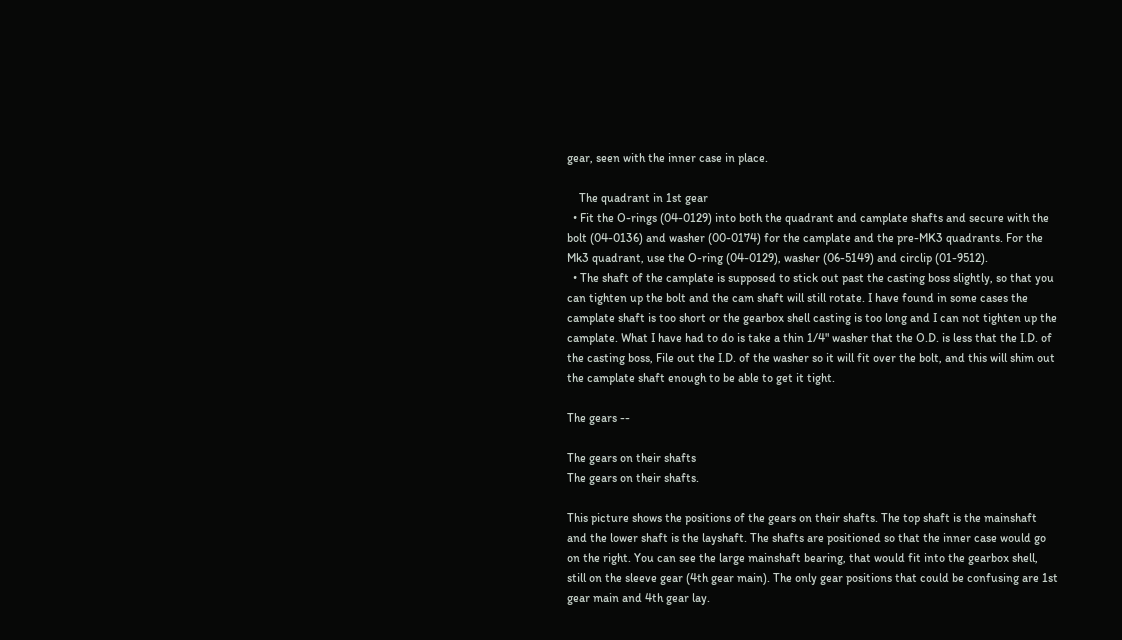gear, seen with the inner case in place.

    The quadrant in 1st gear
  • Fit the O-rings (04-0129) into both the quadrant and camplate shafts and secure with the bolt (04-0136) and washer (00-0174) for the camplate and the pre-MK3 quadrants. For the Mk3 quadrant, use the O-ring (04-0129), washer (06-5149) and circlip (01-9512).
  • The shaft of the camplate is supposed to stick out past the casting boss slightly, so that you can tighten up the bolt and the cam shaft will still rotate. I have found in some cases the camplate shaft is too short or the gearbox shell casting is too long and I can not tighten up the camplate. What I have had to do is take a thin 1/4" washer that the O.D. is less that the I.D. of the casting boss, File out the I.D. of the washer so it will fit over the bolt, and this will shim out the camplate shaft enough to be able to get it tight.

The gears --

The gears on their shafts
The gears on their shafts.

This picture shows the positions of the gears on their shafts. The top shaft is the mainshaft and the lower shaft is the layshaft. The shafts are positioned so that the inner case would go on the right. You can see the large mainshaft bearing, that would fit into the gearbox shell, still on the sleeve gear (4th gear main). The only gear positions that could be confusing are 1st gear main and 4th gear lay.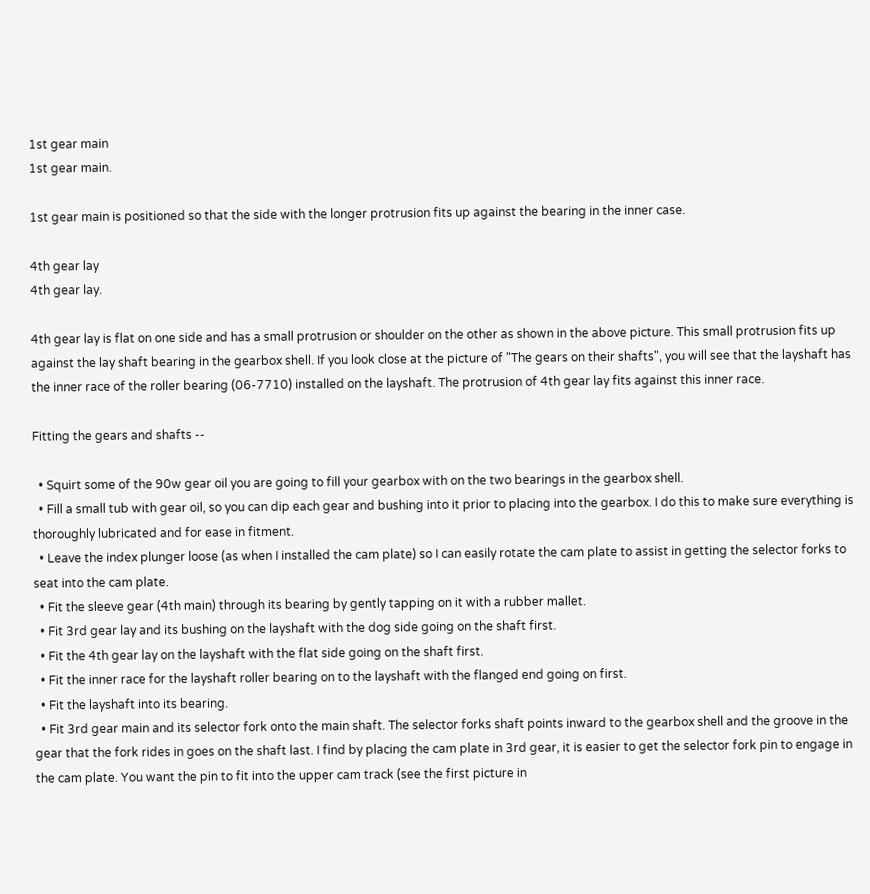1st gear main
1st gear main.

1st gear main is positioned so that the side with the longer protrusion fits up against the bearing in the inner case.

4th gear lay
4th gear lay.

4th gear lay is flat on one side and has a small protrusion or shoulder on the other as shown in the above picture. This small protrusion fits up against the lay shaft bearing in the gearbox shell. If you look close at the picture of "The gears on their shafts", you will see that the layshaft has the inner race of the roller bearing (06-7710) installed on the layshaft. The protrusion of 4th gear lay fits against this inner race.

Fitting the gears and shafts --

  • Squirt some of the 90w gear oil you are going to fill your gearbox with on the two bearings in the gearbox shell.
  • Fill a small tub with gear oil, so you can dip each gear and bushing into it prior to placing into the gearbox. I do this to make sure everything is thoroughly lubricated and for ease in fitment.
  • Leave the index plunger loose (as when I installed the cam plate) so I can easily rotate the cam plate to assist in getting the selector forks to seat into the cam plate.
  • Fit the sleeve gear (4th main) through its bearing by gently tapping on it with a rubber mallet.
  • Fit 3rd gear lay and its bushing on the layshaft with the dog side going on the shaft first.
  • Fit the 4th gear lay on the layshaft with the flat side going on the shaft first.
  • Fit the inner race for the layshaft roller bearing on to the layshaft with the flanged end going on first.
  • Fit the layshaft into its bearing.
  • Fit 3rd gear main and its selector fork onto the main shaft. The selector forks shaft points inward to the gearbox shell and the groove in the gear that the fork rides in goes on the shaft last. I find by placing the cam plate in 3rd gear, it is easier to get the selector fork pin to engage in the cam plate. You want the pin to fit into the upper cam track (see the first picture in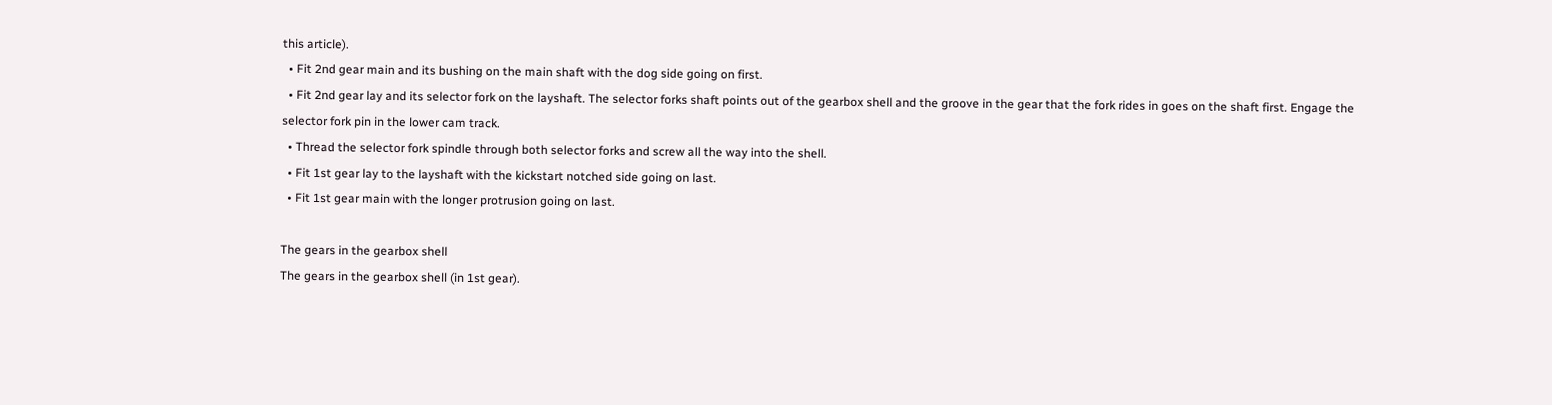this article).
  • Fit 2nd gear main and its bushing on the main shaft with the dog side going on first.
  • Fit 2nd gear lay and its selector fork on the layshaft. The selector forks shaft points out of the gearbox shell and the groove in the gear that the fork rides in goes on the shaft first. Engage the selector fork pin in the lower cam track.
  • Thread the selector fork spindle through both selector forks and screw all the way into the shell.
  • Fit 1st gear lay to the layshaft with the kickstart notched side going on last.
  • Fit 1st gear main with the longer protrusion going on last.

The gears in the gearbox shell
The gears in the gearbox shell (in 1st gear).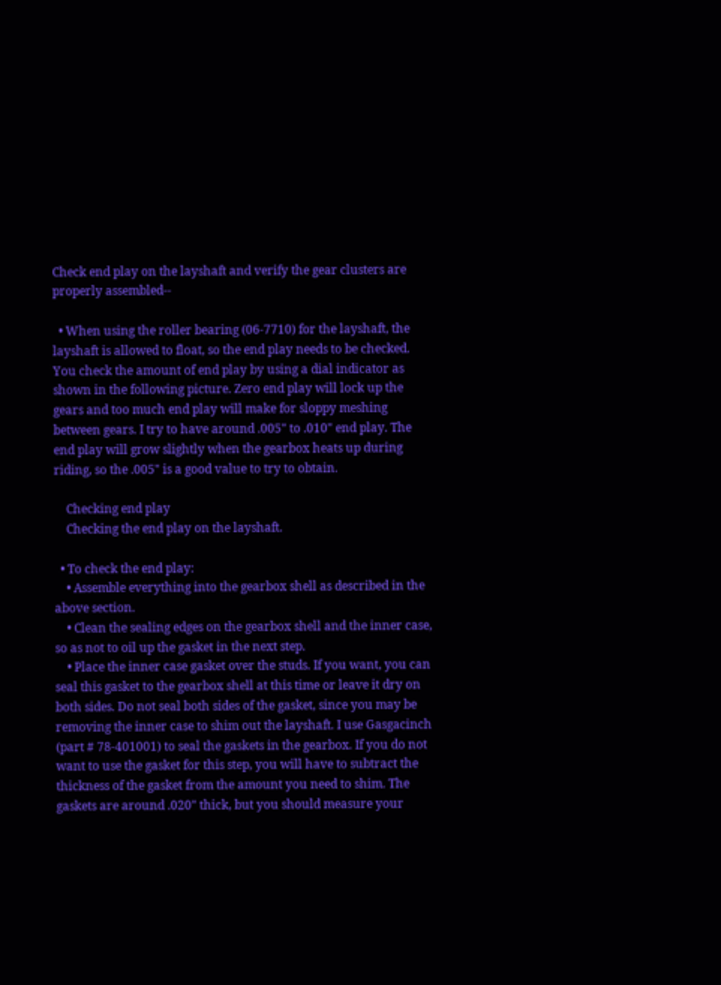Check end play on the layshaft and verify the gear clusters are properly assembled--

  • When using the roller bearing (06-7710) for the layshaft, the layshaft is allowed to float, so the end play needs to be checked. You check the amount of end play by using a dial indicator as shown in the following picture. Zero end play will lock up the gears and too much end play will make for sloppy meshing between gears. I try to have around .005" to .010" end play. The end play will grow slightly when the gearbox heats up during riding, so the .005" is a good value to try to obtain.

    Checking end play
    Checking the end play on the layshaft.

  • To check the end play:
    • Assemble everything into the gearbox shell as described in the above section.
    • Clean the sealing edges on the gearbox shell and the inner case, so as not to oil up the gasket in the next step.
    • Place the inner case gasket over the studs. If you want, you can seal this gasket to the gearbox shell at this time or leave it dry on both sides. Do not seal both sides of the gasket, since you may be removing the inner case to shim out the layshaft. I use Gasgacinch (part # 78-401001) to seal the gaskets in the gearbox. If you do not want to use the gasket for this step, you will have to subtract the thickness of the gasket from the amount you need to shim. The gaskets are around .020" thick, but you should measure your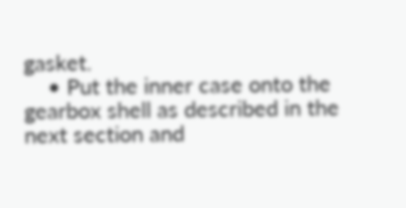gasket.
    • Put the inner case onto the gearbox shell as described in the next section and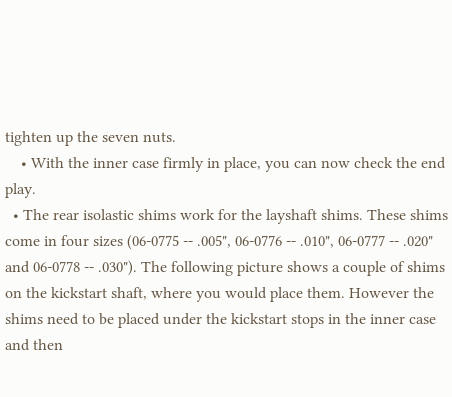tighten up the seven nuts.
    • With the inner case firmly in place, you can now check the end play.
  • The rear isolastic shims work for the layshaft shims. These shims come in four sizes (06-0775 -- .005", 06-0776 -- .010", 06-0777 -- .020" and 06-0778 -- .030"). The following picture shows a couple of shims on the kickstart shaft, where you would place them. However the shims need to be placed under the kickstart stops in the inner case and then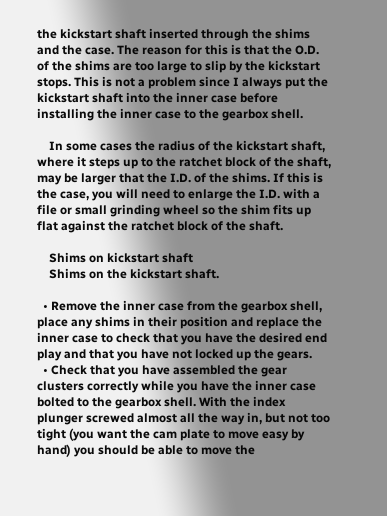the kickstart shaft inserted through the shims and the case. The reason for this is that the O.D. of the shims are too large to slip by the kickstart stops. This is not a problem since I always put the kickstart shaft into the inner case before installing the inner case to the gearbox shell.

    In some cases the radius of the kickstart shaft, where it steps up to the ratchet block of the shaft, may be larger that the I.D. of the shims. If this is the case, you will need to enlarge the I.D. with a file or small grinding wheel so the shim fits up flat against the ratchet block of the shaft.

    Shims on kickstart shaft
    Shims on the kickstart shaft.

  • Remove the inner case from the gearbox shell, place any shims in their position and replace the inner case to check that you have the desired end play and that you have not locked up the gears.
  • Check that you have assembled the gear clusters correctly while you have the inner case bolted to the gearbox shell. With the index plunger screwed almost all the way in, but not too tight (you want the cam plate to move easy by hand) you should be able to move the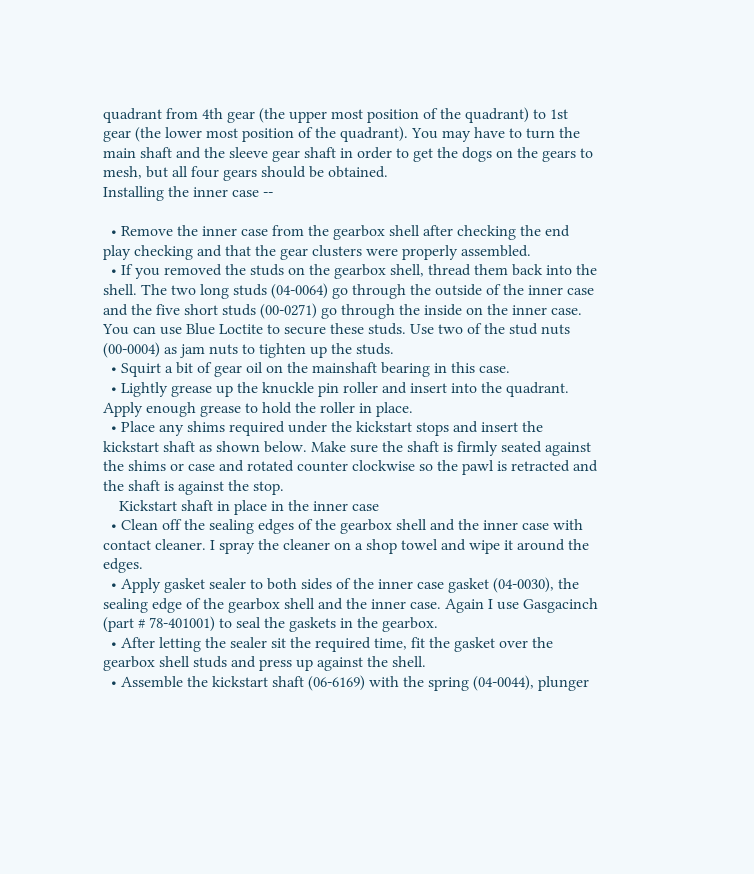quadrant from 4th gear (the upper most position of the quadrant) to 1st gear (the lower most position of the quadrant). You may have to turn the main shaft and the sleeve gear shaft in order to get the dogs on the gears to mesh, but all four gears should be obtained.
Installing the inner case --

  • Remove the inner case from the gearbox shell after checking the end play checking and that the gear clusters were properly assembled.
  • If you removed the studs on the gearbox shell, thread them back into the shell. The two long studs (04-0064) go through the outside of the inner case and the five short studs (00-0271) go through the inside on the inner case. You can use Blue Loctite to secure these studs. Use two of the stud nuts (00-0004) as jam nuts to tighten up the studs.
  • Squirt a bit of gear oil on the mainshaft bearing in this case.
  • Lightly grease up the knuckle pin roller and insert into the quadrant. Apply enough grease to hold the roller in place.
  • Place any shims required under the kickstart stops and insert the kickstart shaft as shown below. Make sure the shaft is firmly seated against the shims or case and rotated counter clockwise so the pawl is retracted and the shaft is against the stop.
    Kickstart shaft in place in the inner case
  • Clean off the sealing edges of the gearbox shell and the inner case with contact cleaner. I spray the cleaner on a shop towel and wipe it around the edges.
  • Apply gasket sealer to both sides of the inner case gasket (04-0030), the sealing edge of the gearbox shell and the inner case. Again I use Gasgacinch (part # 78-401001) to seal the gaskets in the gearbox.
  • After letting the sealer sit the required time, fit the gasket over the gearbox shell studs and press up against the shell.
  • Assemble the kickstart shaft (06-6169) with the spring (04-0044), plunger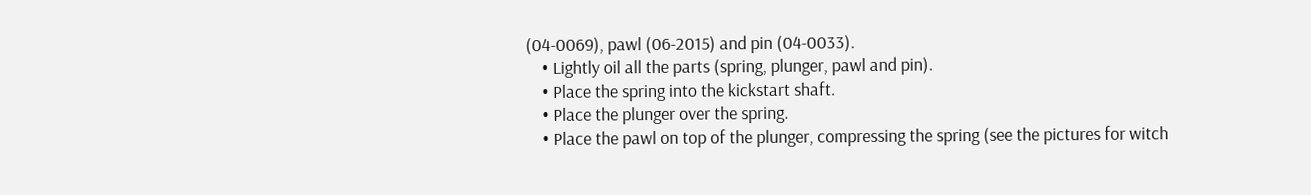(04-0069), pawl (06-2015) and pin (04-0033).
    • Lightly oil all the parts (spring, plunger, pawl and pin).
    • Place the spring into the kickstart shaft.
    • Place the plunger over the spring.
    • Place the pawl on top of the plunger, compressing the spring (see the pictures for witch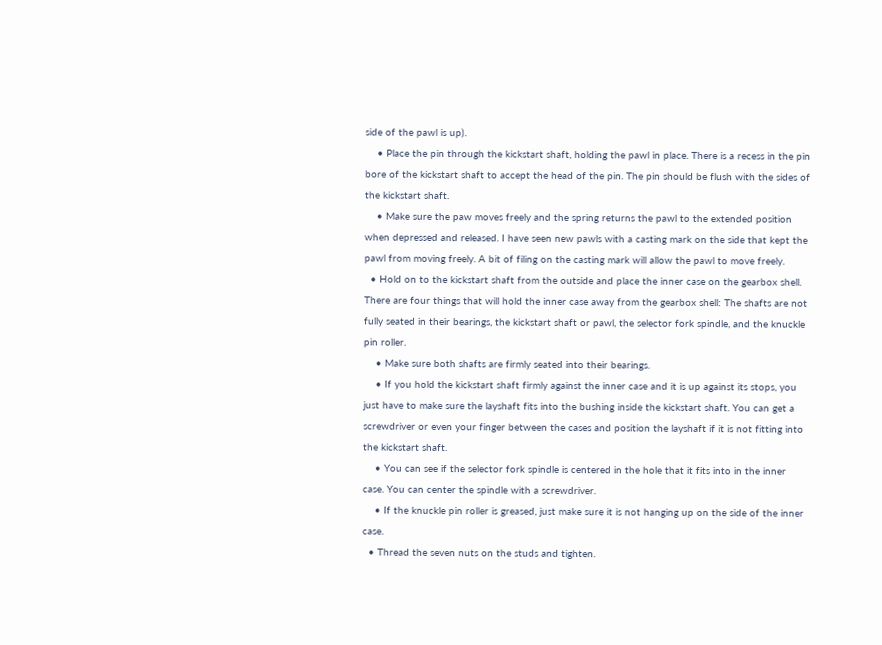side of the pawl is up).
    • Place the pin through the kickstart shaft, holding the pawl in place. There is a recess in the pin bore of the kickstart shaft to accept the head of the pin. The pin should be flush with the sides of the kickstart shaft.
    • Make sure the paw moves freely and the spring returns the pawl to the extended position when depressed and released. I have seen new pawls with a casting mark on the side that kept the pawl from moving freely. A bit of filing on the casting mark will allow the pawl to move freely.
  • Hold on to the kickstart shaft from the outside and place the inner case on the gearbox shell. There are four things that will hold the inner case away from the gearbox shell: The shafts are not fully seated in their bearings, the kickstart shaft or pawl, the selector fork spindle, and the knuckle pin roller.
    • Make sure both shafts are firmly seated into their bearings.
    • If you hold the kickstart shaft firmly against the inner case and it is up against its stops, you just have to make sure the layshaft fits into the bushing inside the kickstart shaft. You can get a screwdriver or even your finger between the cases and position the layshaft if it is not fitting into the kickstart shaft.
    • You can see if the selector fork spindle is centered in the hole that it fits into in the inner case. You can center the spindle with a screwdriver.
    • If the knuckle pin roller is greased, just make sure it is not hanging up on the side of the inner case.
  • Thread the seven nuts on the studs and tighten.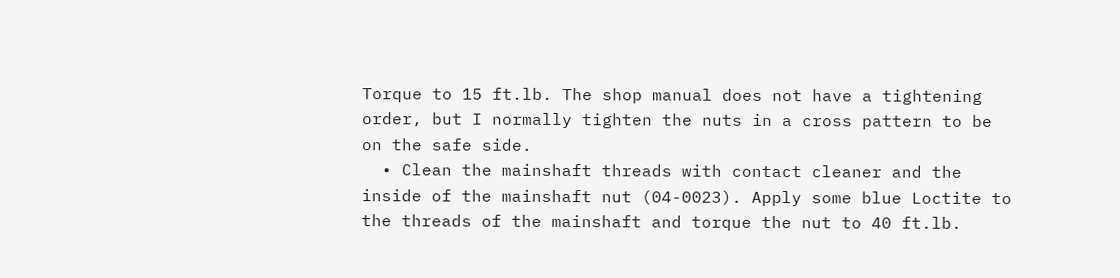Torque to 15 ft.lb. The shop manual does not have a tightening order, but I normally tighten the nuts in a cross pattern to be on the safe side.
  • Clean the mainshaft threads with contact cleaner and the inside of the mainshaft nut (04-0023). Apply some blue Loctite to the threads of the mainshaft and torque the nut to 40 ft.lb.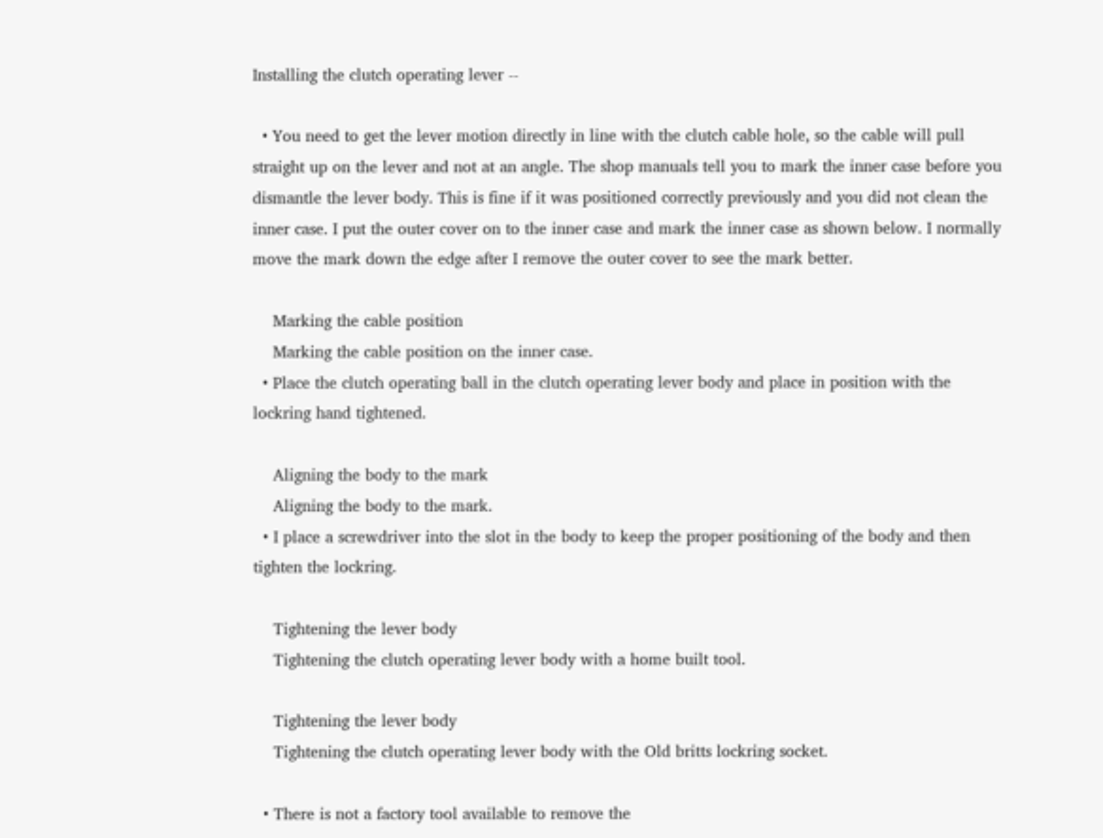Installing the clutch operating lever --

  • You need to get the lever motion directly in line with the clutch cable hole, so the cable will pull straight up on the lever and not at an angle. The shop manuals tell you to mark the inner case before you dismantle the lever body. This is fine if it was positioned correctly previously and you did not clean the inner case. I put the outer cover on to the inner case and mark the inner case as shown below. I normally move the mark down the edge after I remove the outer cover to see the mark better.

    Marking the cable position
    Marking the cable position on the inner case.
  • Place the clutch operating ball in the clutch operating lever body and place in position with the lockring hand tightened.

    Aligning the body to the mark
    Aligning the body to the mark.
  • I place a screwdriver into the slot in the body to keep the proper positioning of the body and then tighten the lockring.

    Tightening the lever body
    Tightening the clutch operating lever body with a home built tool.

    Tightening the lever body
    Tightening the clutch operating lever body with the Old britts lockring socket.

  • There is not a factory tool available to remove the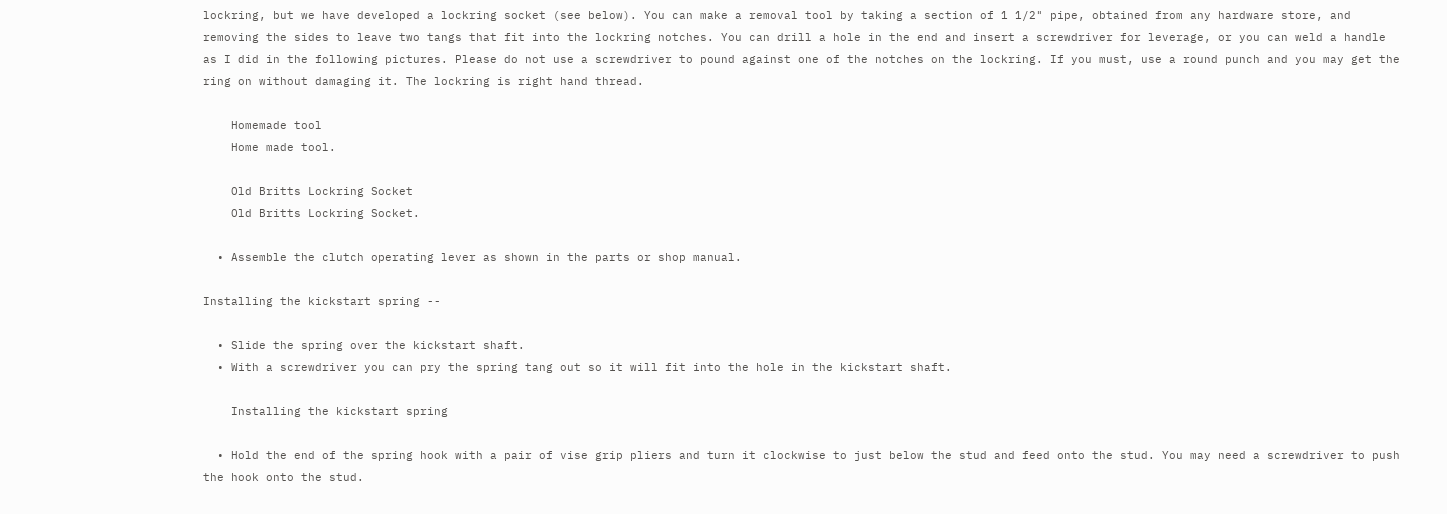lockring, but we have developed a lockring socket (see below). You can make a removal tool by taking a section of 1 1/2" pipe, obtained from any hardware store, and removing the sides to leave two tangs that fit into the lockring notches. You can drill a hole in the end and insert a screwdriver for leverage, or you can weld a handle as I did in the following pictures. Please do not use a screwdriver to pound against one of the notches on the lockring. If you must, use a round punch and you may get the ring on without damaging it. The lockring is right hand thread.

    Homemade tool
    Home made tool.

    Old Britts Lockring Socket
    Old Britts Lockring Socket.

  • Assemble the clutch operating lever as shown in the parts or shop manual.

Installing the kickstart spring --

  • Slide the spring over the kickstart shaft.
  • With a screwdriver you can pry the spring tang out so it will fit into the hole in the kickstart shaft.

    Installing the kickstart spring

  • Hold the end of the spring hook with a pair of vise grip pliers and turn it clockwise to just below the stud and feed onto the stud. You may need a screwdriver to push the hook onto the stud.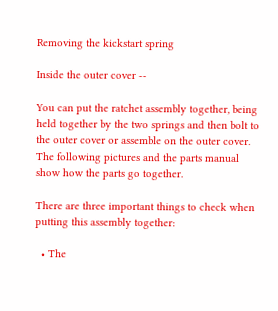Removing the kickstart spring

Inside the outer cover --

You can put the ratchet assembly together, being held together by the two springs and then bolt to the outer cover or assemble on the outer cover. The following pictures and the parts manual show how the parts go together.

There are three important things to check when putting this assembly together:

  • The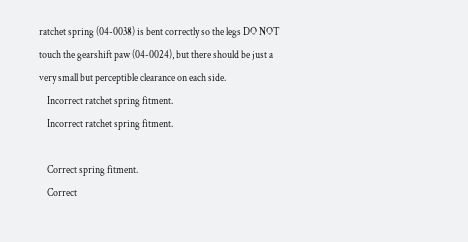ratchet spring (04-0038) is bent correctly so the legs DO NOT touch the gearshift paw (04-0024), but there should be just a very small but perceptible clearance on each side.
    Incorrect ratchet spring fitment.
    Incorrect ratchet spring fitment.

    Correct spring fitment.
    Correct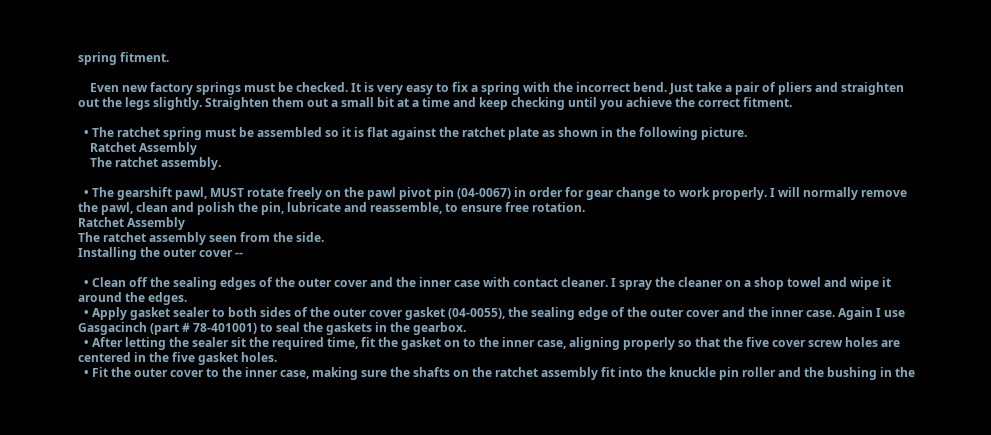spring fitment.

    Even new factory springs must be checked. It is very easy to fix a spring with the incorrect bend. Just take a pair of pliers and straighten out the legs slightly. Straighten them out a small bit at a time and keep checking until you achieve the correct fitment.

  • The ratchet spring must be assembled so it is flat against the ratchet plate as shown in the following picture.
    Ratchet Assembly
    The ratchet assembly.

  • The gearshift pawl, MUST rotate freely on the pawl pivot pin (04-0067) in order for gear change to work properly. I will normally remove the pawl, clean and polish the pin, lubricate and reassemble, to ensure free rotation.
Ratchet Assembly
The ratchet assembly seen from the side.
Installing the outer cover --

  • Clean off the sealing edges of the outer cover and the inner case with contact cleaner. I spray the cleaner on a shop towel and wipe it around the edges.
  • Apply gasket sealer to both sides of the outer cover gasket (04-0055), the sealing edge of the outer cover and the inner case. Again I use Gasgacinch (part # 78-401001) to seal the gaskets in the gearbox.
  • After letting the sealer sit the required time, fit the gasket on to the inner case, aligning properly so that the five cover screw holes are centered in the five gasket holes.
  • Fit the outer cover to the inner case, making sure the shafts on the ratchet assembly fit into the knuckle pin roller and the bushing in the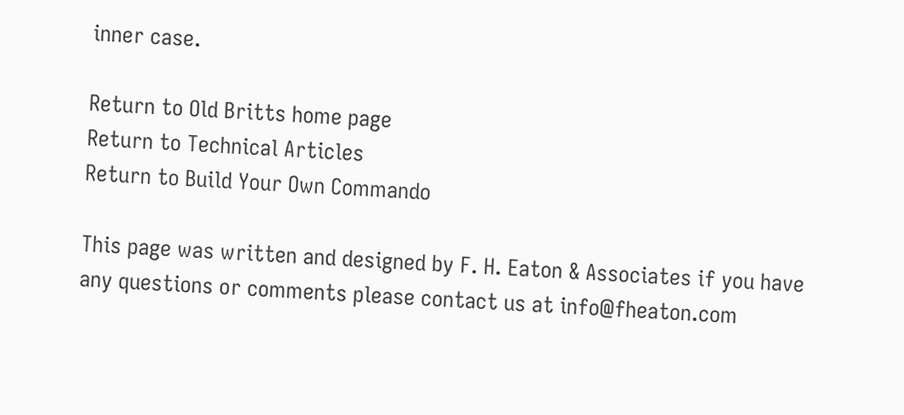inner case.

Return to Old Britts home page
Return to Technical Articles
Return to Build Your Own Commando

This page was written and designed by F. H. Eaton & Associates if you have any questions or comments please contact us at info@fheaton.com